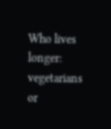Who lives longer: vegetarians or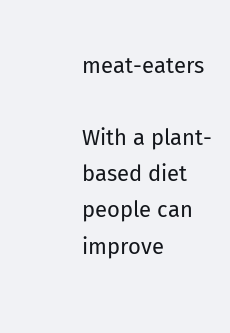meat-eaters

With a plant-based diet people can improve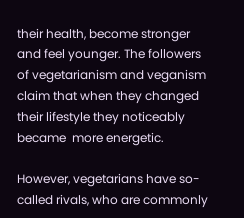their health, become stronger and feel younger. The followers of vegetarianism and veganism claim that when they changed their lifestyle they noticeably became  more energetic.

However, vegetarians have so-called rivals, who are commonly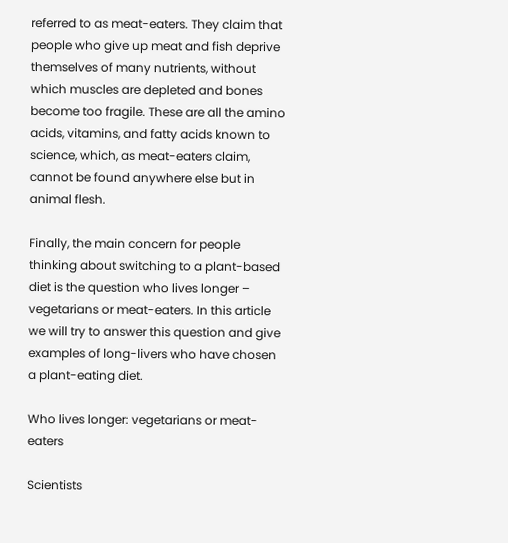referred to as meat-eaters. They claim that people who give up meat and fish deprive themselves of many nutrients, without which muscles are depleted and bones become too fragile. These are all the amino acids, vitamins, and fatty acids known to science, which, as meat-eaters claim, cannot be found anywhere else but in animal flesh.

Finally, the main concern for people thinking about switching to a plant-based diet is the question who lives longer – vegetarians or meat-eaters. In this article we will try to answer this question and give examples of long-livers who have chosen a plant-eating diet.

Who lives longer: vegetarians or meat-eaters

Scientists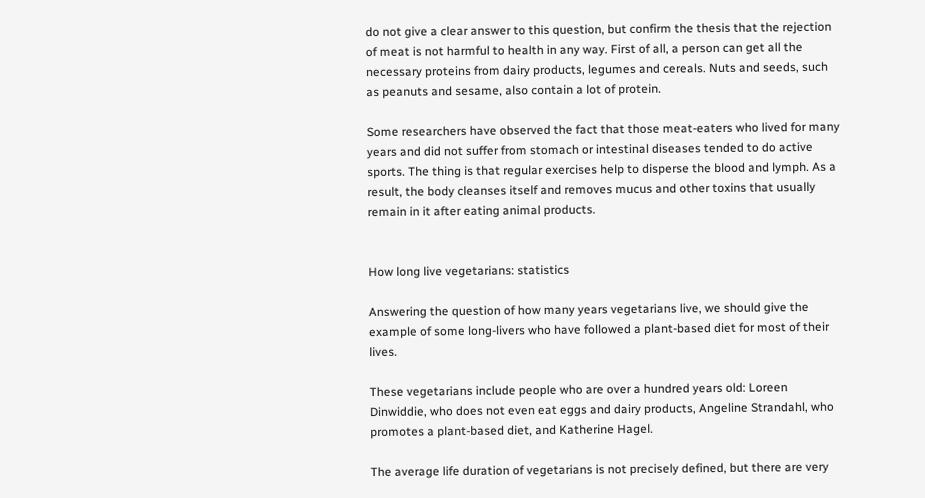do not give a clear answer to this question, but confirm the thesis that the rejection of meat is not harmful to health in any way. First of all, a person can get all the necessary proteins from dairy products, legumes and cereals. Nuts and seeds, such as peanuts and sesame, also contain a lot of protein.

Some researchers have observed the fact that those meat-eaters who lived for many years and did not suffer from stomach or intestinal diseases tended to do active sports. The thing is that regular exercises help to disperse the blood and lymph. As a result, the body cleanses itself and removes mucus and other toxins that usually remain in it after eating animal products.


How long live vegetarians: statistics

Answering the question of how many years vegetarians live, we should give the example of some long-livers who have followed a plant-based diet for most of their lives.

These vegetarians include people who are over a hundred years old: Loreen Dinwiddie, who does not even eat eggs and dairy products, Angeline Strandahl, who promotes a plant-based diet, and Katherine Hagel.

The average life duration of vegetarians is not precisely defined, but there are very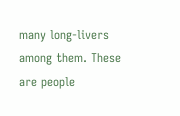many long-livers among them. These are people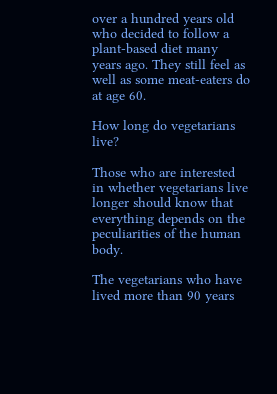over a hundred years old who decided to follow a plant-based diet many years ago. They still feel as well as some meat-eaters do at age 60.

How long do vegetarians live?

Those who are interested in whether vegetarians live longer should know that everything depends on the peculiarities of the human body.

The vegetarians who have lived more than 90 years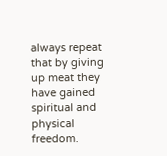always repeat that by giving up meat they have gained spiritual and physical freedom.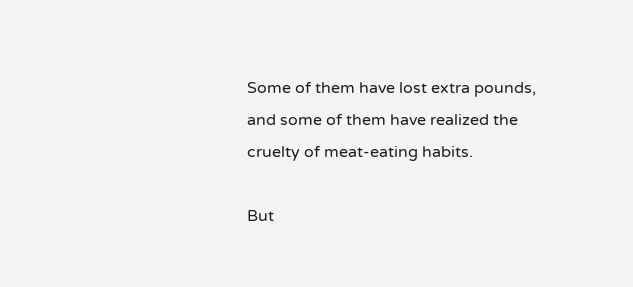Some of them have lost extra pounds, and some of them have realized the cruelty of meat-eating habits.

But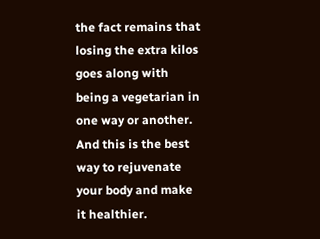the fact remains that losing the extra kilos goes along with being a vegetarian in one way or another. And this is the best way to rejuvenate your body and make it healthier.